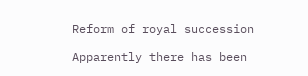Reform of royal succession

Apparently there has been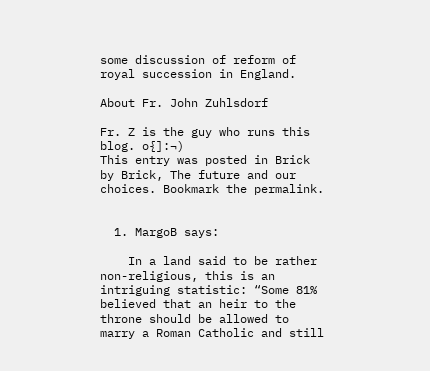some discussion of reform of royal succession in England.

About Fr. John Zuhlsdorf

Fr. Z is the guy who runs this blog. o{]:¬)
This entry was posted in Brick by Brick, The future and our choices. Bookmark the permalink.


  1. MargoB says:

    In a land said to be rather non-religious, this is an intriguing statistic: “Some 81% believed that an heir to the throne should be allowed to marry a Roman Catholic and still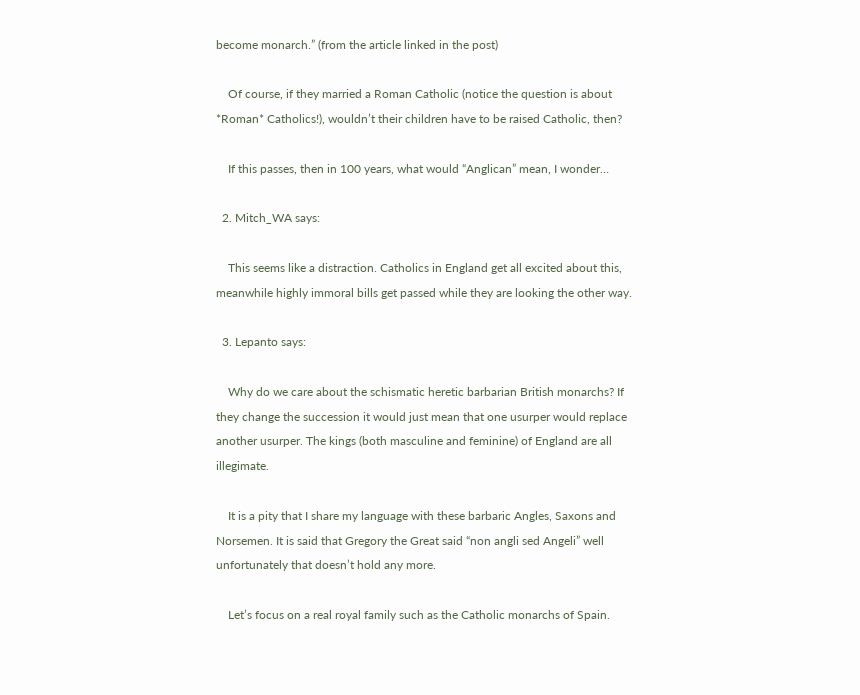become monarch.” (from the article linked in the post)

    Of course, if they married a Roman Catholic (notice the question is about *Roman* Catholics!), wouldn’t their children have to be raised Catholic, then?

    If this passes, then in 100 years, what would “Anglican” mean, I wonder…

  2. Mitch_WA says:

    This seems like a distraction. Catholics in England get all excited about this, meanwhile highly immoral bills get passed while they are looking the other way.

  3. Lepanto says:

    Why do we care about the schismatic heretic barbarian British monarchs? If they change the succession it would just mean that one usurper would replace another usurper. The kings (both masculine and feminine) of England are all illegimate.

    It is a pity that I share my language with these barbaric Angles, Saxons and Norsemen. It is said that Gregory the Great said “non angli sed Angeli” well unfortunately that doesn’t hold any more.

    Let’s focus on a real royal family such as the Catholic monarchs of Spain.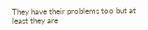They have their problems too but at least they are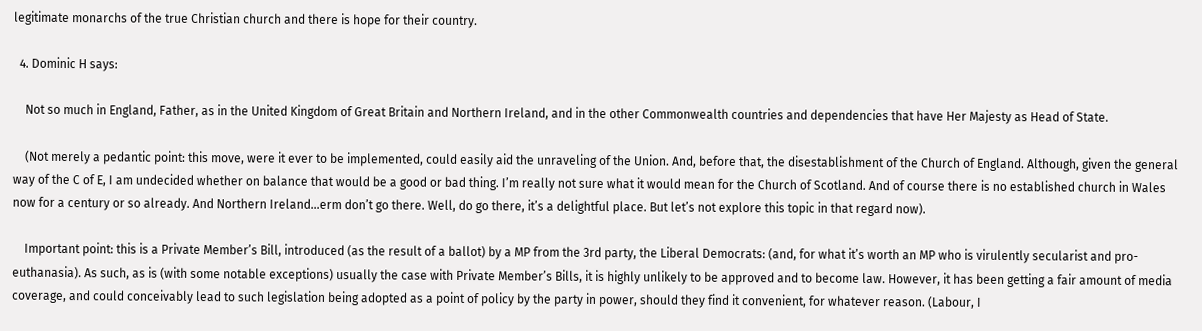legitimate monarchs of the true Christian church and there is hope for their country.

  4. Dominic H says:

    Not so much in England, Father, as in the United Kingdom of Great Britain and Northern Ireland, and in the other Commonwealth countries and dependencies that have Her Majesty as Head of State.

    (Not merely a pedantic point: this move, were it ever to be implemented, could easily aid the unraveling of the Union. And, before that, the disestablishment of the Church of England. Although, given the general way of the C of E, I am undecided whether on balance that would be a good or bad thing. I’m really not sure what it would mean for the Church of Scotland. And of course there is no established church in Wales now for a century or so already. And Northern Ireland…erm don’t go there. Well, do go there, it’s a delightful place. But let’s not explore this topic in that regard now).

    Important point: this is a Private Member’s Bill, introduced (as the result of a ballot) by a MP from the 3rd party, the Liberal Democrats: (and, for what it’s worth an MP who is virulently secularist and pro-euthanasia). As such, as is (with some notable exceptions) usually the case with Private Member’s Bills, it is highly unlikely to be approved and to become law. However, it has been getting a fair amount of media coverage, and could conceivably lead to such legislation being adopted as a point of policy by the party in power, should they find it convenient, for whatever reason. (Labour, I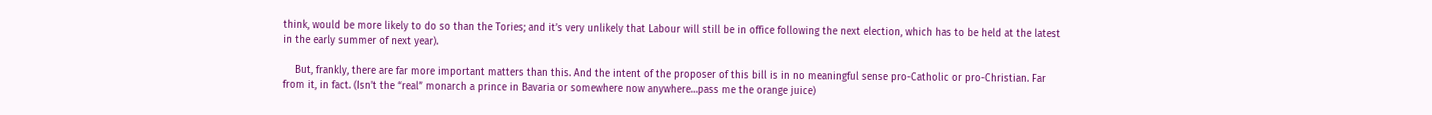think, would be more likely to do so than the Tories; and it’s very unlikely that Labour will still be in office following the next election, which has to be held at the latest in the early summer of next year).

    But, frankly, there are far more important matters than this. And the intent of the proposer of this bill is in no meaningful sense pro-Catholic or pro-Christian. Far from it, in fact. (Isn’t the “real” monarch a prince in Bavaria or somewhere now anywhere…pass me the orange juice)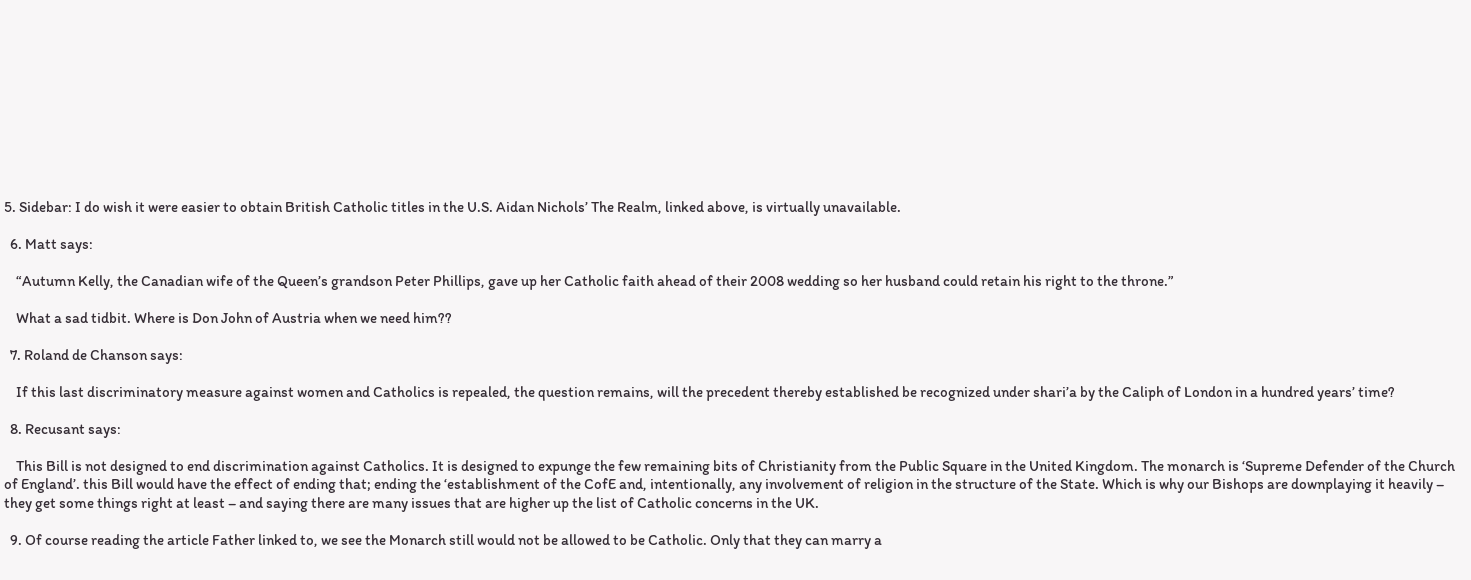5. Sidebar: I do wish it were easier to obtain British Catholic titles in the U.S. Aidan Nichols’ The Realm, linked above, is virtually unavailable.

  6. Matt says:

    “Autumn Kelly, the Canadian wife of the Queen’s grandson Peter Phillips, gave up her Catholic faith ahead of their 2008 wedding so her husband could retain his right to the throne.”

    What a sad tidbit. Where is Don John of Austria when we need him??

  7. Roland de Chanson says:

    If this last discriminatory measure against women and Catholics is repealed, the question remains, will the precedent thereby established be recognized under shari’a by the Caliph of London in a hundred years’ time?

  8. Recusant says:

    This Bill is not designed to end discrimination against Catholics. It is designed to expunge the few remaining bits of Christianity from the Public Square in the United Kingdom. The monarch is ‘Supreme Defender of the Church of England’. this Bill would have the effect of ending that; ending the ‘establishment of the CofE and, intentionally, any involvement of religion in the structure of the State. Which is why our Bishops are downplaying it heavily – they get some things right at least – and saying there are many issues that are higher up the list of Catholic concerns in the UK.

  9. Of course reading the article Father linked to, we see the Monarch still would not be allowed to be Catholic. Only that they can marry a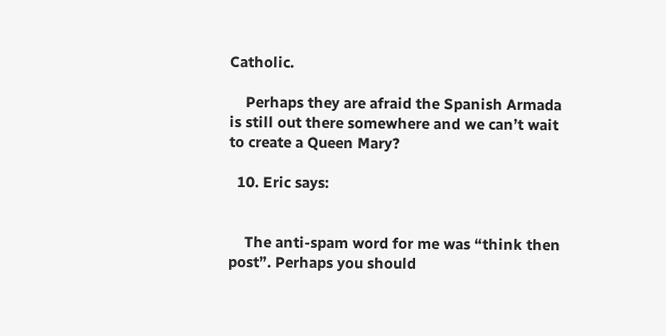Catholic.

    Perhaps they are afraid the Spanish Armada is still out there somewhere and we can’t wait to create a Queen Mary?

  10. Eric says:


    The anti-spam word for me was “think then post”. Perhaps you should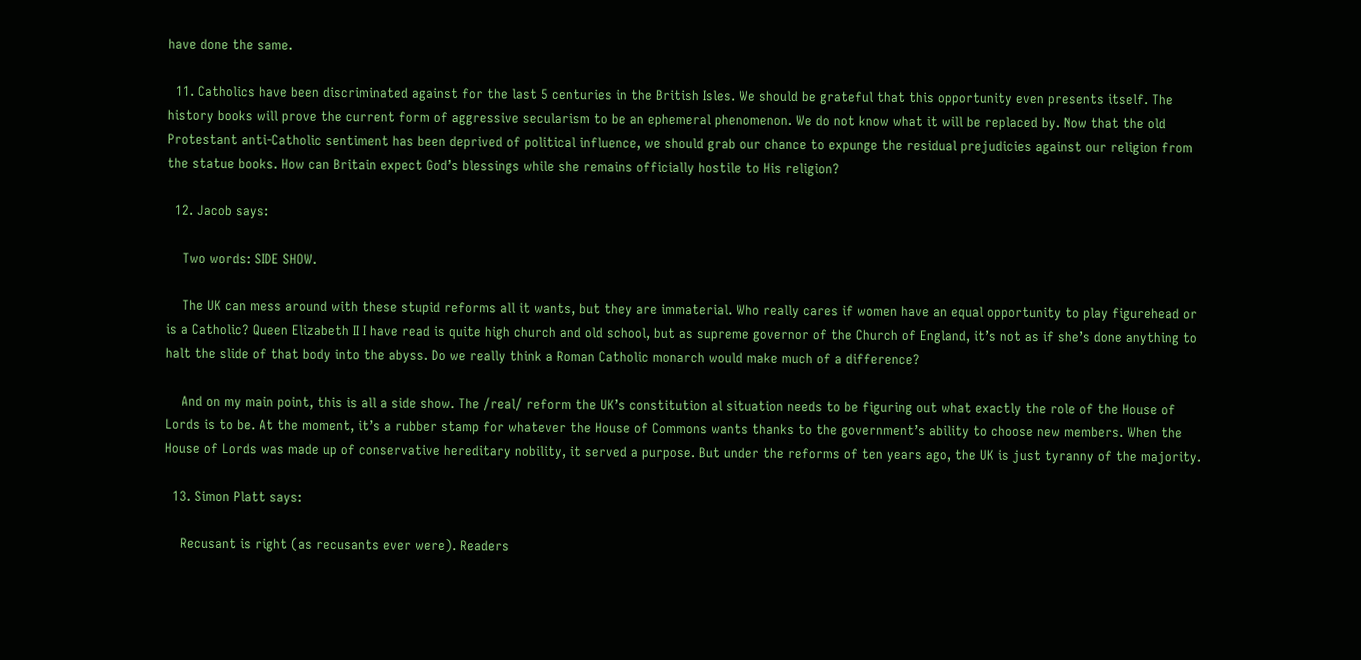have done the same.

  11. Catholics have been discriminated against for the last 5 centuries in the British Isles. We should be grateful that this opportunity even presents itself. The history books will prove the current form of aggressive secularism to be an ephemeral phenomenon. We do not know what it will be replaced by. Now that the old Protestant anti-Catholic sentiment has been deprived of political influence, we should grab our chance to expunge the residual prejudicies against our religion from the statue books. How can Britain expect God’s blessings while she remains officially hostile to His religion?

  12. Jacob says:

    Two words: SIDE SHOW.

    The UK can mess around with these stupid reforms all it wants, but they are immaterial. Who really cares if women have an equal opportunity to play figurehead or is a Catholic? Queen Elizabeth II I have read is quite high church and old school, but as supreme governor of the Church of England, it’s not as if she’s done anything to halt the slide of that body into the abyss. Do we really think a Roman Catholic monarch would make much of a difference?

    And on my main point, this is all a side show. The /real/ reform the UK’s constitution al situation needs to be figuring out what exactly the role of the House of Lords is to be. At the moment, it’s a rubber stamp for whatever the House of Commons wants thanks to the government’s ability to choose new members. When the House of Lords was made up of conservative hereditary nobility, it served a purpose. But under the reforms of ten years ago, the UK is just tyranny of the majority.

  13. Simon Platt says:

    Recusant is right (as recusants ever were). Readers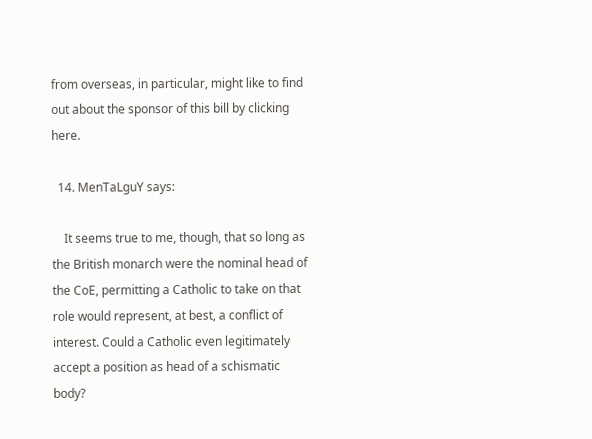from overseas, in particular, might like to find out about the sponsor of this bill by clicking here.

  14. MenTaLguY says:

    It seems true to me, though, that so long as the British monarch were the nominal head of the CoE, permitting a Catholic to take on that role would represent, at best, a conflict of interest. Could a Catholic even legitimately accept a position as head of a schismatic body?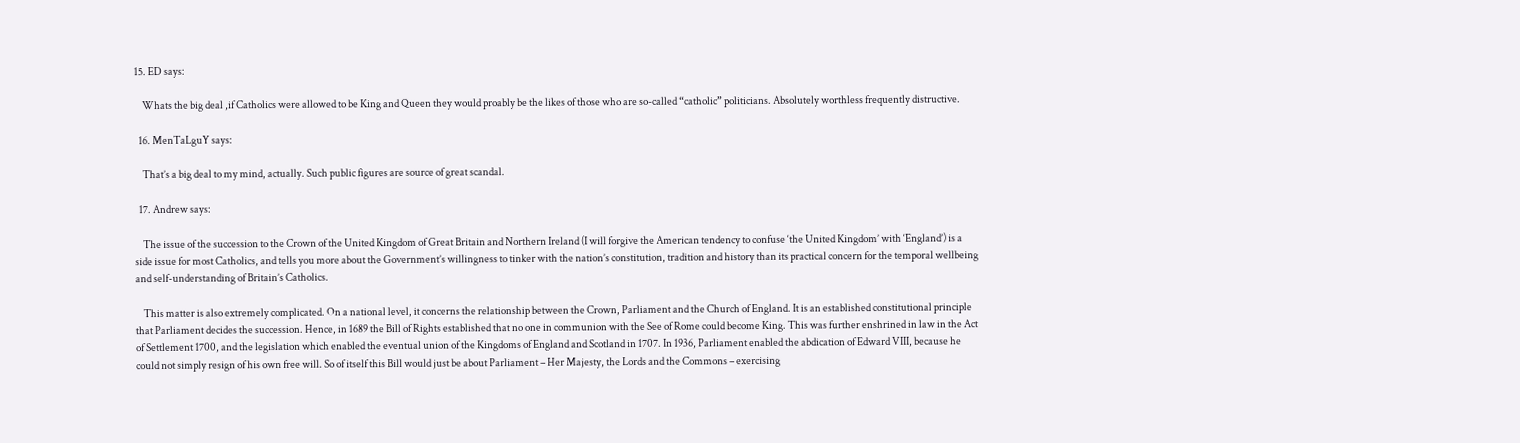15. ED says:

    Whats the big deal ,if Catholics were allowed to be King and Queen they would proably be the likes of those who are so-called “catholic” politicians. Absolutely worthless frequently distructive.

  16. MenTaLguY says:

    That’s a big deal to my mind, actually. Such public figures are source of great scandal.

  17. Andrew says:

    The issue of the succession to the Crown of the United Kingdom of Great Britain and Northern Ireland (I will forgive the American tendency to confuse ‘the United Kingdom’ with ‘England’) is a side issue for most Catholics, and tells you more about the Government’s willingness to tinker with the nation’s constitution, tradition and history than its practical concern for the temporal wellbeing and self-understanding of Britain’s Catholics.

    This matter is also extremely complicated. On a national level, it concerns the relationship between the Crown, Parliament and the Church of England. It is an established constitutional principle that Parliament decides the succession. Hence, in 1689 the Bill of Rights established that no one in communion with the See of Rome could become King. This was further enshrined in law in the Act of Settlement 1700, and the legislation which enabled the eventual union of the Kingdoms of England and Scotland in 1707. In 1936, Parliament enabled the abdication of Edward VIII, because he could not simply resign of his own free will. So of itself this Bill would just be about Parliament – Her Majesty, the Lords and the Commons – exercising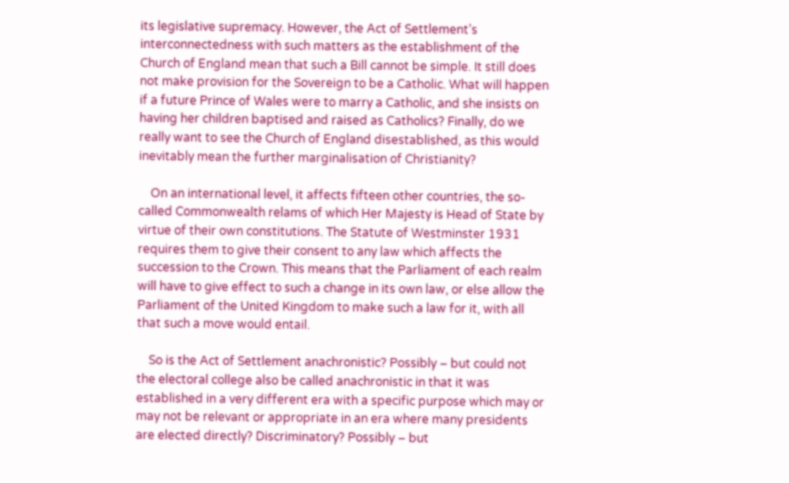its legislative supremacy. However, the Act of Settlement’s interconnectedness with such matters as the establishment of the Church of England mean that such a Bill cannot be simple. It still does not make provision for the Sovereign to be a Catholic. What will happen if a future Prince of Wales were to marry a Catholic, and she insists on having her children baptised and raised as Catholics? Finally, do we really want to see the Church of England disestablished, as this would inevitably mean the further marginalisation of Christianity?

    On an international level, it affects fifteen other countries, the so-called Commonwealth relams of which Her Majesty is Head of State by virtue of their own constitutions. The Statute of Westminster 1931 requires them to give their consent to any law which affects the succession to the Crown. This means that the Parliament of each realm will have to give effect to such a change in its own law, or else allow the Parliament of the United Kingdom to make such a law for it, with all that such a move would entail.

    So is the Act of Settlement anachronistic? Possibly – but could not the electoral college also be called anachronistic in that it was established in a very different era with a specific purpose which may or may not be relevant or appropriate in an era where many presidents are elected directly? Discriminatory? Possibly – but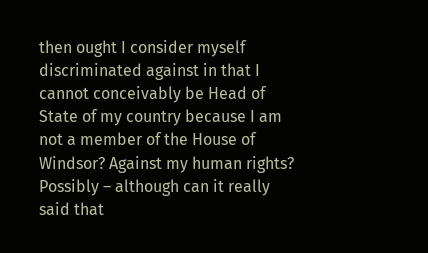then ought I consider myself discriminated against in that I cannot conceivably be Head of State of my country because I am not a member of the House of Windsor? Against my human rights? Possibly – although can it really said that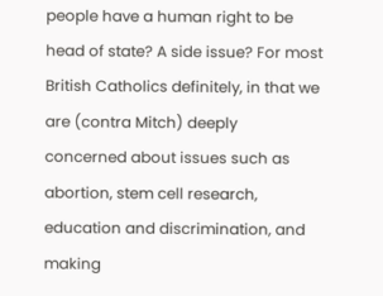people have a human right to be head of state? A side issue? For most British Catholics definitely, in that we are (contra Mitch) deeply concerned about issues such as abortion, stem cell research, education and discrimination, and making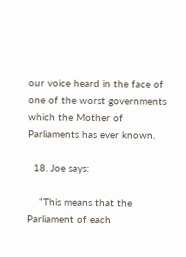our voice heard in the face of one of the worst governments which the Mother of Parliaments has ever known.

  18. Joe says:

    “This means that the Parliament of each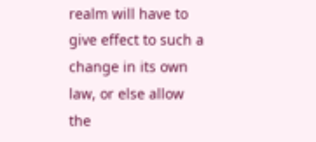realm will have to give effect to such a change in its own law, or else allow the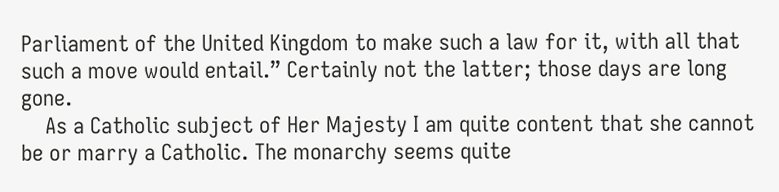Parliament of the United Kingdom to make such a law for it, with all that such a move would entail.” Certainly not the latter; those days are long gone.
    As a Catholic subject of Her Majesty I am quite content that she cannot be or marry a Catholic. The monarchy seems quite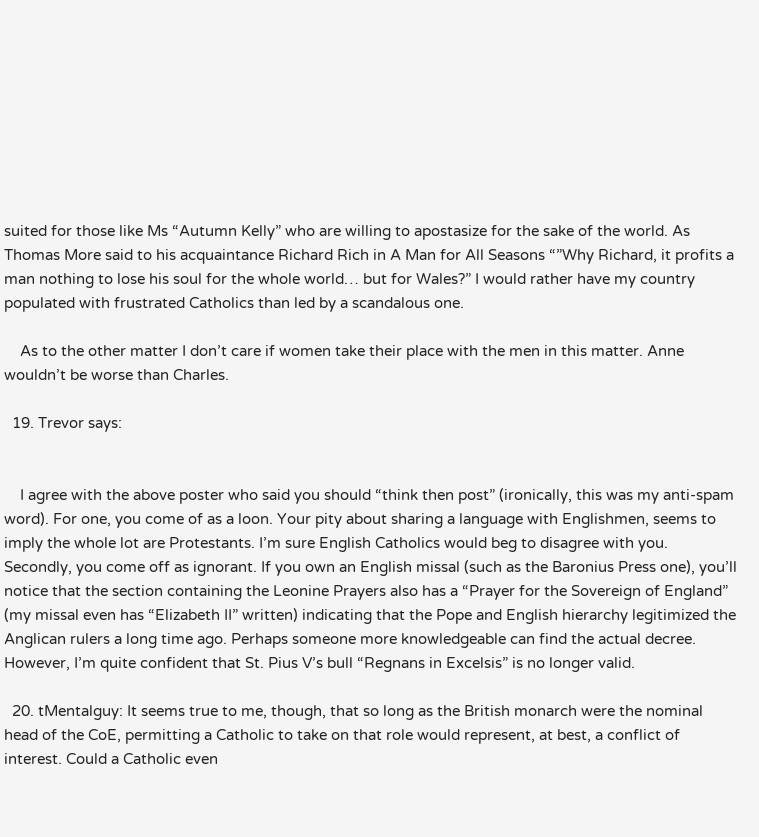suited for those like Ms “Autumn Kelly” who are willing to apostasize for the sake of the world. As Thomas More said to his acquaintance Richard Rich in A Man for All Seasons “”Why Richard, it profits a man nothing to lose his soul for the whole world… but for Wales?” I would rather have my country populated with frustrated Catholics than led by a scandalous one.

    As to the other matter I don’t care if women take their place with the men in this matter. Anne wouldn’t be worse than Charles.

  19. Trevor says:


    I agree with the above poster who said you should “think then post” (ironically, this was my anti-spam word). For one, you come of as a loon. Your pity about sharing a language with Englishmen, seems to imply the whole lot are Protestants. I’m sure English Catholics would beg to disagree with you. Secondly, you come off as ignorant. If you own an English missal (such as the Baronius Press one), you’ll notice that the section containing the Leonine Prayers also has a “Prayer for the Sovereign of England” (my missal even has “Elizabeth II” written) indicating that the Pope and English hierarchy legitimized the Anglican rulers a long time ago. Perhaps someone more knowledgeable can find the actual decree. However, I’m quite confident that St. Pius V’s bull “Regnans in Excelsis” is no longer valid.

  20. tMentalguy: It seems true to me, though, that so long as the British monarch were the nominal head of the CoE, permitting a Catholic to take on that role would represent, at best, a conflict of interest. Could a Catholic even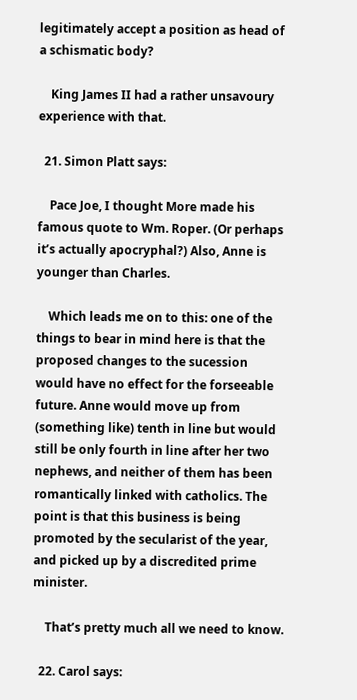legitimately accept a position as head of a schismatic body?

    King James II had a rather unsavoury experience with that.

  21. Simon Platt says:

    Pace Joe, I thought More made his famous quote to Wm. Roper. (Or perhaps it’s actually apocryphal?) Also, Anne is younger than Charles.

    Which leads me on to this: one of the things to bear in mind here is that the proposed changes to the sucession would have no effect for the forseeable future. Anne would move up from (something like) tenth in line but would still be only fourth in line after her two nephews, and neither of them has been romantically linked with catholics. The point is that this business is being promoted by the secularist of the year, and picked up by a discredited prime minister.

    That’s pretty much all we need to know.

  22. Carol says: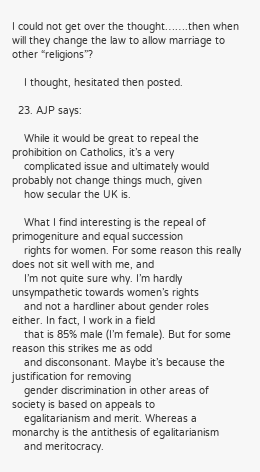I could not get over the thought…….then when will they change the law to allow marriage to other “religions”?

    I thought, hesitated then posted.

  23. AJP says:

    While it would be great to repeal the prohibition on Catholics, it’s a very
    complicated issue and ultimately would probably not change things much, given
    how secular the UK is.

    What I find interesting is the repeal of primogeniture and equal succession
    rights for women. For some reason this really does not sit well with me, and
    I’m not quite sure why. I’m hardly unsympathetic towards women’s rights
    and not a hardliner about gender roles either. In fact, I work in a field
    that is 85% male (I’m female). But for some reason this strikes me as odd
    and disconsonant. Maybe it’s because the justification for removing
    gender discrimination in other areas of society is based on appeals to
    egalitarianism and merit. Whereas a monarchy is the antithesis of egalitarianism
    and meritocracy.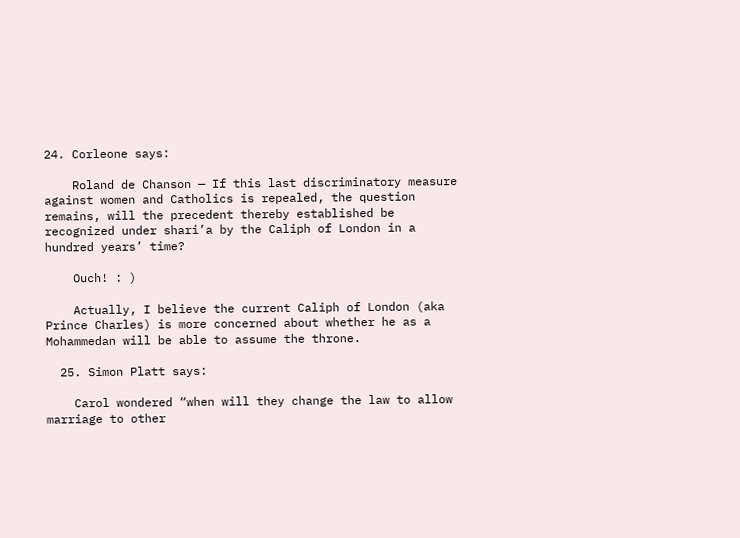24. Corleone says:

    Roland de Chanson — If this last discriminatory measure against women and Catholics is repealed, the question remains, will the precedent thereby established be recognized under shari’a by the Caliph of London in a hundred years’ time?

    Ouch! : )

    Actually, I believe the current Caliph of London (aka Prince Charles) is more concerned about whether he as a Mohammedan will be able to assume the throne.

  25. Simon Platt says:

    Carol wondered “when will they change the law to allow marriage to other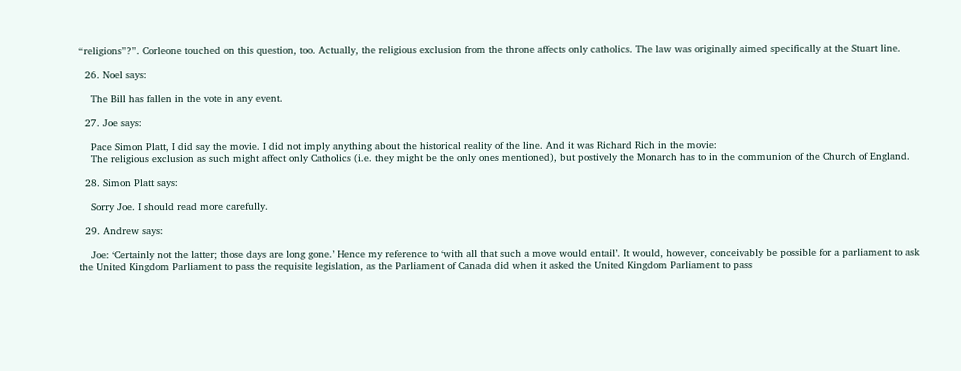“religions”?”. Corleone touched on this question, too. Actually, the religious exclusion from the throne affects only catholics. The law was originally aimed specifically at the Stuart line.

  26. Noel says:

    The Bill has fallen in the vote in any event.

  27. Joe says:

    Pace Simon Platt, I did say the movie. I did not imply anything about the historical reality of the line. And it was Richard Rich in the movie:
    The religious exclusion as such might affect only Catholics (i.e. they might be the only ones mentioned), but postively the Monarch has to in the communion of the Church of England.

  28. Simon Platt says:

    Sorry Joe. I should read more carefully.

  29. Andrew says:

    Joe: ‘Certainly not the latter; those days are long gone.’ Hence my reference to ‘with all that such a move would entail’. It would, however, conceivably be possible for a parliament to ask the United Kingdom Parliament to pass the requisite legislation, as the Parliament of Canada did when it asked the United Kingdom Parliament to pass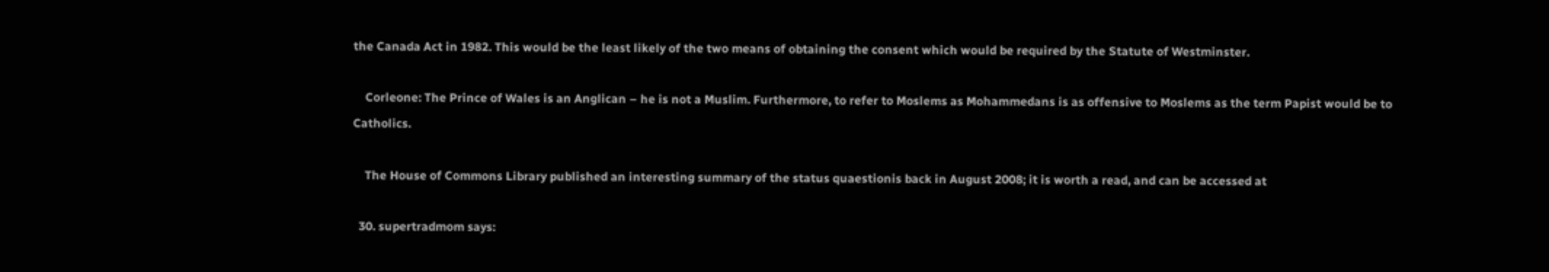the Canada Act in 1982. This would be the least likely of the two means of obtaining the consent which would be required by the Statute of Westminster.

    Corleone: The Prince of Wales is an Anglican – he is not a Muslim. Furthermore, to refer to Moslems as Mohammedans is as offensive to Moslems as the term Papist would be to Catholics.

    The House of Commons Library published an interesting summary of the status quaestionis back in August 2008; it is worth a read, and can be accessed at

  30. supertradmom says: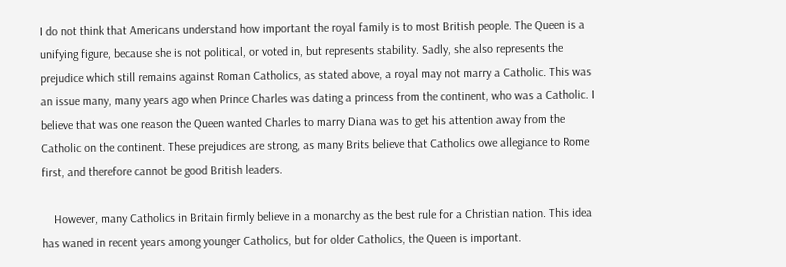I do not think that Americans understand how important the royal family is to most British people. The Queen is a unifying figure, because she is not political, or voted in, but represents stability. Sadly, she also represents the prejudice which still remains against Roman Catholics, as stated above, a royal may not marry a Catholic. This was an issue many, many years ago when Prince Charles was dating a princess from the continent, who was a Catholic. I believe that was one reason the Queen wanted Charles to marry Diana was to get his attention away from the Catholic on the continent. These prejudices are strong, as many Brits believe that Catholics owe allegiance to Rome first, and therefore cannot be good British leaders.

    However, many Catholics in Britain firmly believe in a monarchy as the best rule for a Christian nation. This idea has waned in recent years among younger Catholics, but for older Catholics, the Queen is important.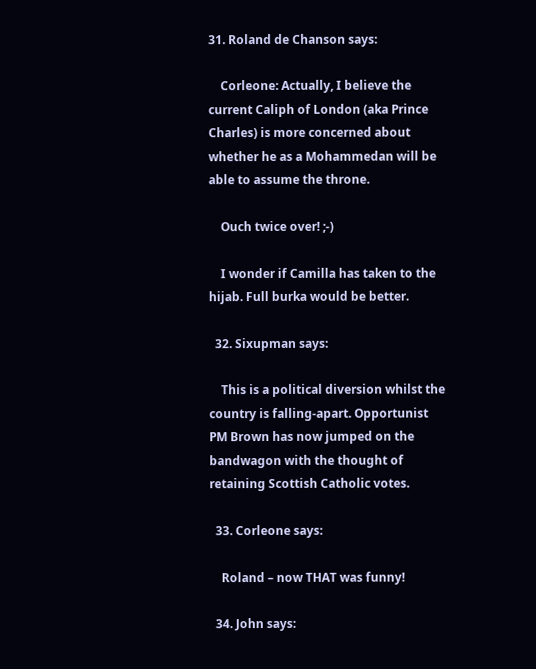31. Roland de Chanson says:

    Corleone: Actually, I believe the current Caliph of London (aka Prince Charles) is more concerned about whether he as a Mohammedan will be able to assume the throne.

    Ouch twice over! ;-)

    I wonder if Camilla has taken to the hijab. Full burka would be better.

  32. Sixupman says:

    This is a political diversion whilst the country is falling-apart. Opportunist PM Brown has now jumped on the bandwagon with the thought of retaining Scottish Catholic votes.

  33. Corleone says:

    Roland – now THAT was funny!

  34. John says: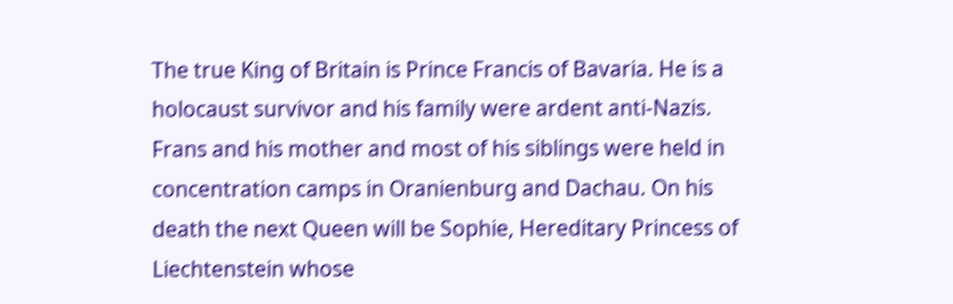The true King of Britain is Prince Francis of Bavaria. He is a holocaust survivor and his family were ardent anti-Nazis. Frans and his mother and most of his siblings were held in concentration camps in Oranienburg and Dachau. On his death the next Queen will be Sophie, Hereditary Princess of Liechtenstein whose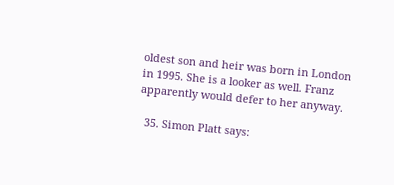oldest son and heir was born in London in 1995. She is a looker as well. Franz apparently would defer to her anyway.

  35. Simon Platt says: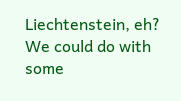Liechtenstein, eh? We could do with some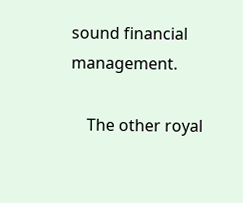sound financial management.

    The other royal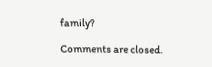family?

Comments are closed.